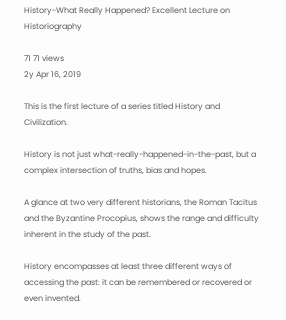History-What Really Happened? Excellent Lecture on Historiography

71 71 views
2y Apr 16, 2019

This is the first lecture of a series titled History and Civilization.

History is not just what-really-happened-in-the-past, but a complex intersection of truths, bias and hopes.

A glance at two very different historians, the Roman Tacitus and the Byzantine Procopius, shows the range and difficulty inherent in the study of the past.

History encompasses at least three different ways of accessing the past: it can be remembered or recovered or even invented.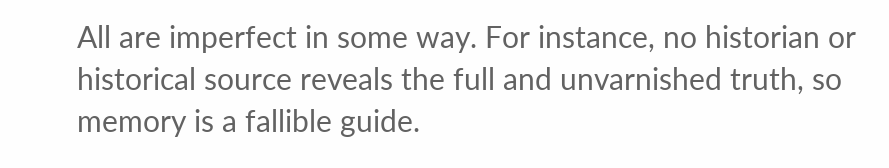All are imperfect in some way. For instance, no historian or historical source reveals the full and unvarnished truth, so memory is a fallible guide.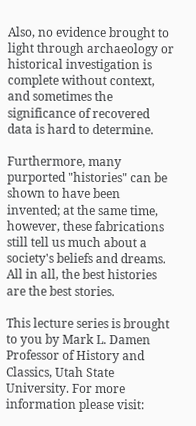Also, no evidence brought to light through archaeology or historical investigation is complete without context, and sometimes the significance of recovered data is hard to determine.

Furthermore, many purported "histories" can be shown to have been invented; at the same time, however, these fabrications still tell us much about a society's beliefs and dreams. All in all, the best histories are the best stories.

This lecture series is brought to you by Mark L. Damen
Professor of History and Classics, Utah State University. For more information please visit: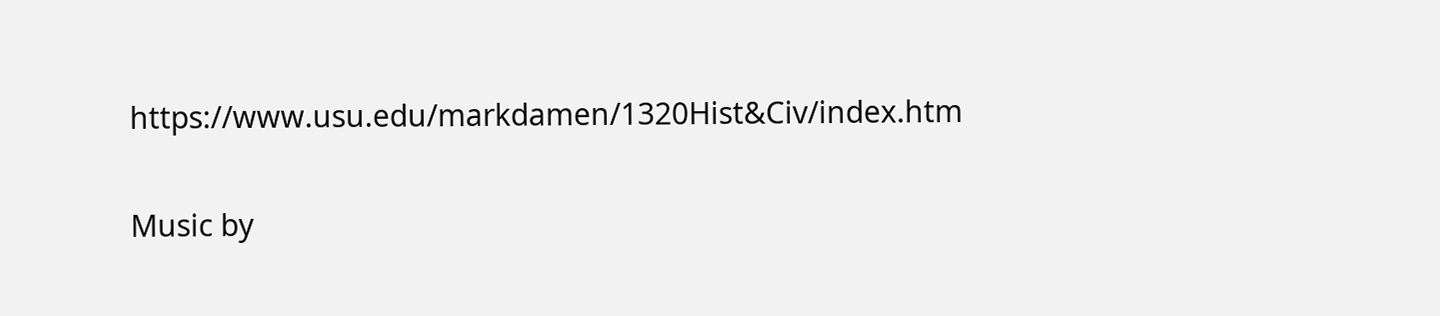https://www.usu.edu/markdamen/1320Hist&Civ/index.htm

Music by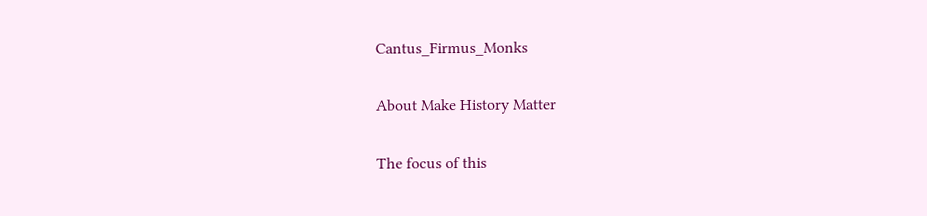Cantus_Firmus_Monks

About Make History Matter

The focus of this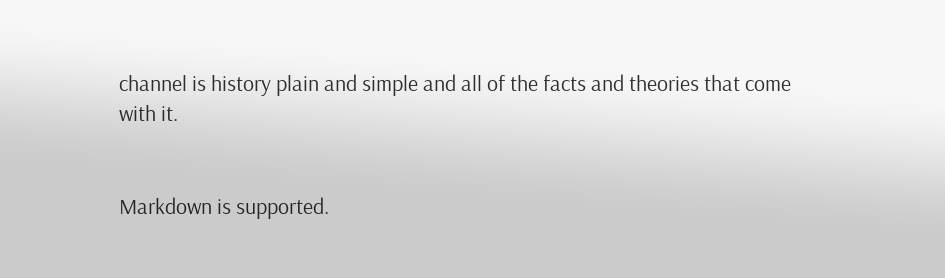channel is history plain and simple and all of the facts and theories that come with it.


Markdown is supported.